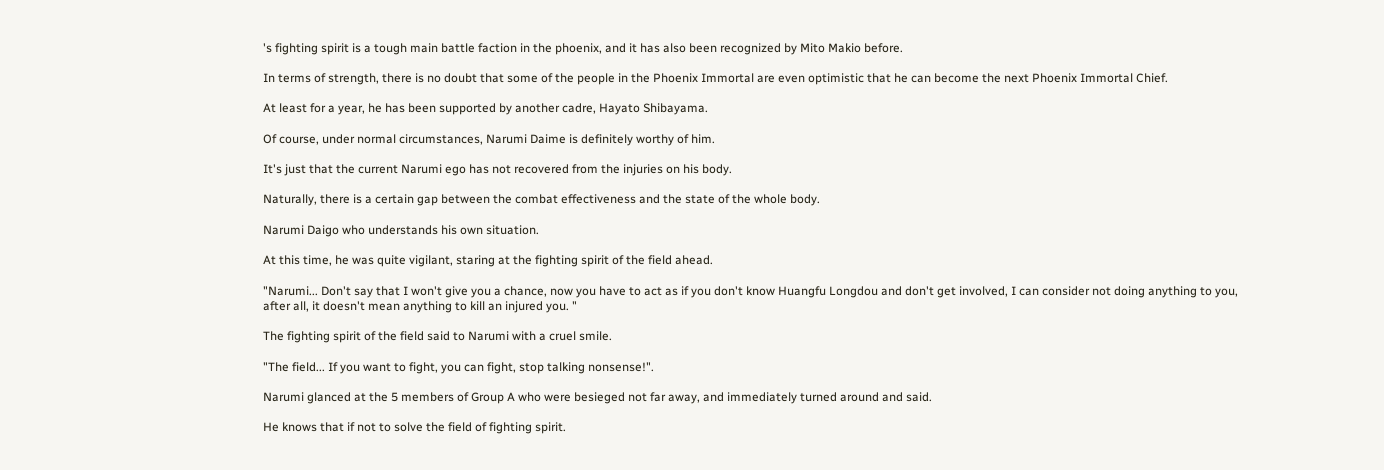's fighting spirit is a tough main battle faction in the phoenix, and it has also been recognized by Mito Makio before.

In terms of strength, there is no doubt that some of the people in the Phoenix Immortal are even optimistic that he can become the next Phoenix Immortal Chief.

At least for a year, he has been supported by another cadre, Hayato Shibayama.

Of course, under normal circumstances, Narumi Daime is definitely worthy of him.

It's just that the current Narumi ego has not recovered from the injuries on his body.

Naturally, there is a certain gap between the combat effectiveness and the state of the whole body.

Narumi Daigo who understands his own situation.

At this time, he was quite vigilant, staring at the fighting spirit of the field ahead.

"Narumi... Don't say that I won't give you a chance, now you have to act as if you don't know Huangfu Longdou and don't get involved, I can consider not doing anything to you, after all, it doesn't mean anything to kill an injured you. "

The fighting spirit of the field said to Narumi with a cruel smile.

"The field... If you want to fight, you can fight, stop talking nonsense!".

Narumi glanced at the 5 members of Group A who were besieged not far away, and immediately turned around and said.

He knows that if not to solve the field of fighting spirit.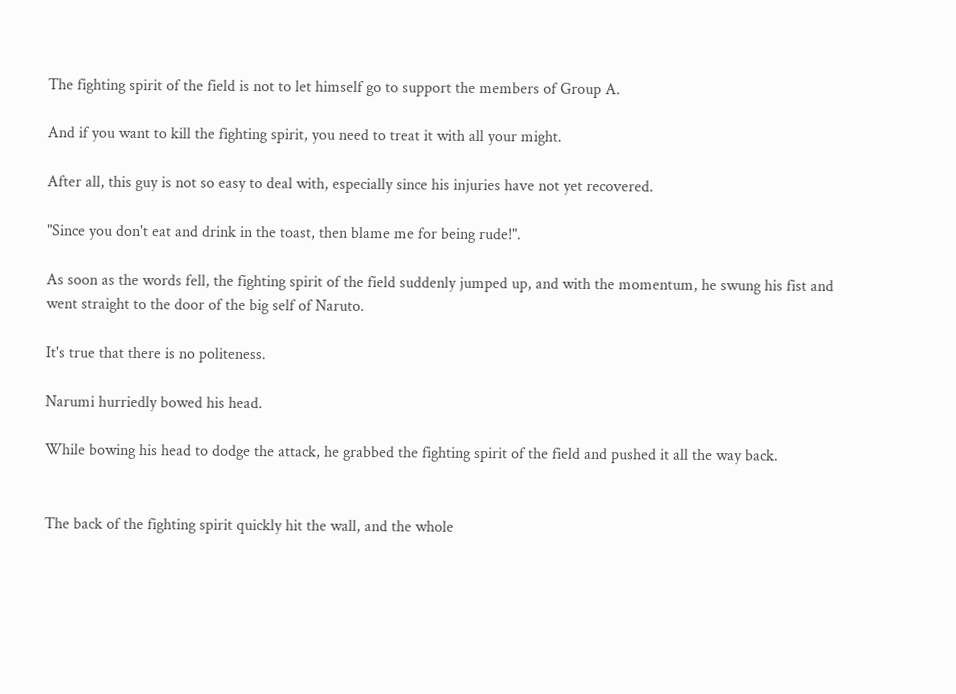The fighting spirit of the field is not to let himself go to support the members of Group A.

And if you want to kill the fighting spirit, you need to treat it with all your might.

After all, this guy is not so easy to deal with, especially since his injuries have not yet recovered.

"Since you don't eat and drink in the toast, then blame me for being rude!".

As soon as the words fell, the fighting spirit of the field suddenly jumped up, and with the momentum, he swung his fist and went straight to the door of the big self of Naruto.

It's true that there is no politeness.

Narumi hurriedly bowed his head.

While bowing his head to dodge the attack, he grabbed the fighting spirit of the field and pushed it all the way back.


The back of the fighting spirit quickly hit the wall, and the whole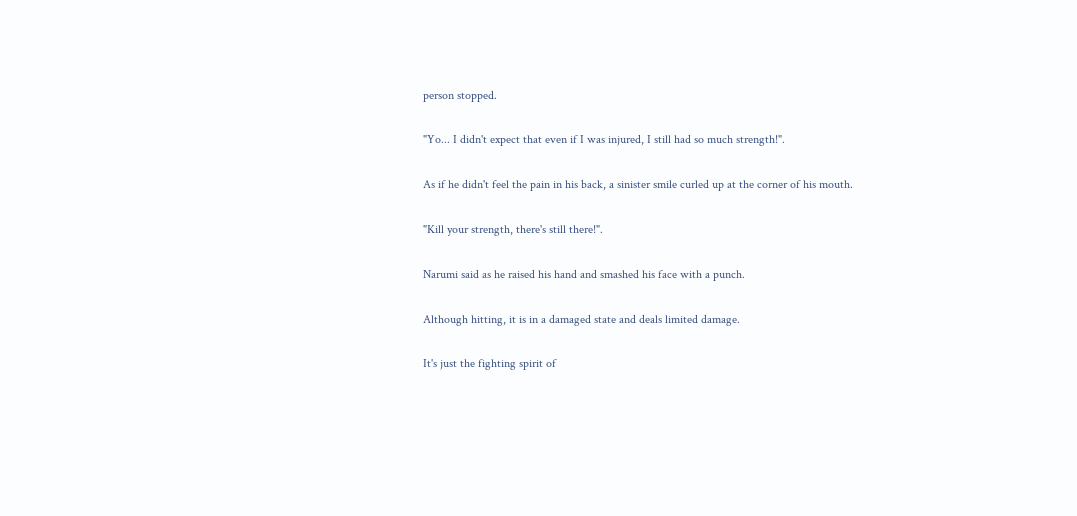person stopped.

"Yo... I didn't expect that even if I was injured, I still had so much strength!".

As if he didn't feel the pain in his back, a sinister smile curled up at the corner of his mouth.

"Kill your strength, there's still there!".

Narumi said as he raised his hand and smashed his face with a punch.

Although hitting, it is in a damaged state and deals limited damage.

It's just the fighting spirit of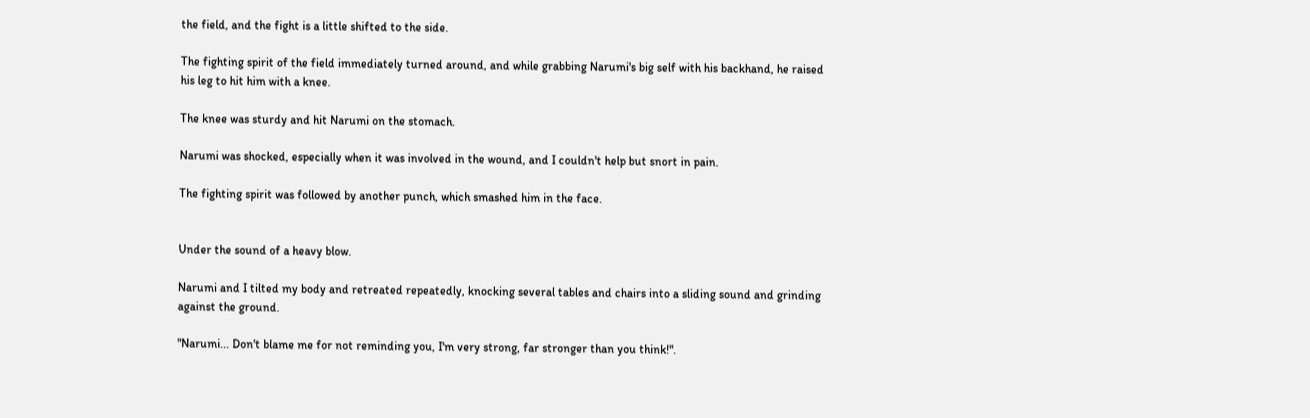the field, and the fight is a little shifted to the side.

The fighting spirit of the field immediately turned around, and while grabbing Narumi's big self with his backhand, he raised his leg to hit him with a knee.

The knee was sturdy and hit Narumi on the stomach.

Narumi was shocked, especially when it was involved in the wound, and I couldn't help but snort in pain.

The fighting spirit was followed by another punch, which smashed him in the face.


Under the sound of a heavy blow.

Narumi and I tilted my body and retreated repeatedly, knocking several tables and chairs into a sliding sound and grinding against the ground.

"Narumi... Don't blame me for not reminding you, I'm very strong, far stronger than you think!".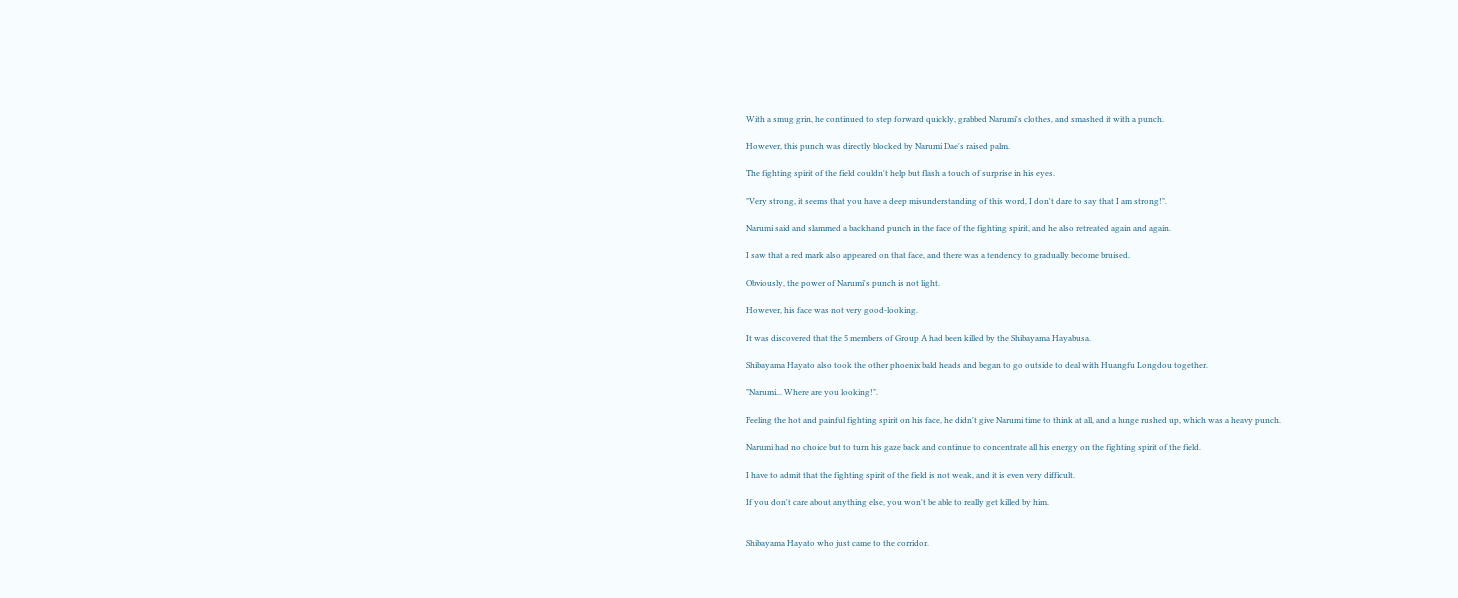With a smug grin, he continued to step forward quickly, grabbed Narumi's clothes, and smashed it with a punch.

However, this punch was directly blocked by Narumi Dae's raised palm.

The fighting spirit of the field couldn't help but flash a touch of surprise in his eyes.

"Very strong, it seems that you have a deep misunderstanding of this word, I don't dare to say that I am strong!".

Narumi said and slammed a backhand punch in the face of the fighting spirit, and he also retreated again and again.

I saw that a red mark also appeared on that face, and there was a tendency to gradually become bruised.

Obviously, the power of Narumi's punch is not light.

However, his face was not very good-looking.

It was discovered that the 5 members of Group A had been killed by the Shibayama Hayabusa.

Shibayama Hayato also took the other phoenix bald heads and began to go outside to deal with Huangfu Longdou together.

"Narumi... Where are you looking!".

Feeling the hot and painful fighting spirit on his face, he didn't give Narumi time to think at all, and a lunge rushed up, which was a heavy punch.

Narumi had no choice but to turn his gaze back and continue to concentrate all his energy on the fighting spirit of the field.

I have to admit that the fighting spirit of the field is not weak, and it is even very difficult.

If you don't care about anything else, you won't be able to really get killed by him.


Shibayama Hayato who just came to the corridor.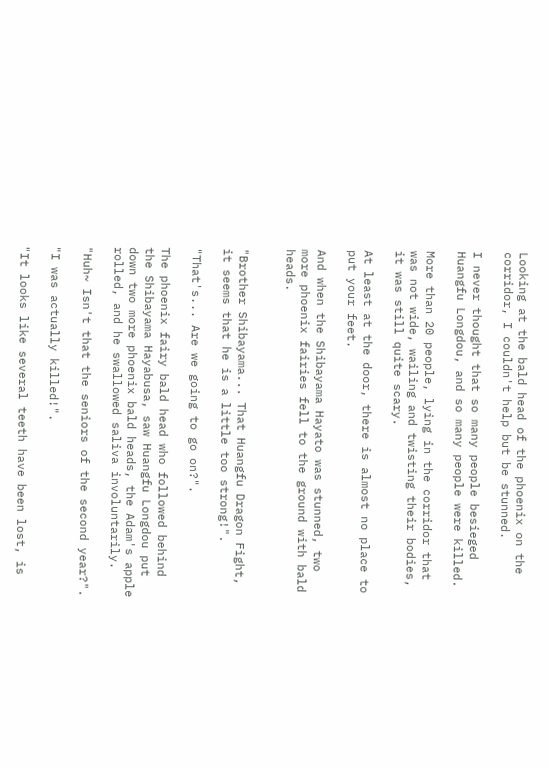Looking at the bald head of the phoenix on the corridor, I couldn't help but be stunned.

I never thought that so many people besieged Huangfu Longdou, and so many people were killed.

More than 20 people, lying in the corridor that was not wide, wailing and twisting their bodies, it was still quite scary.

At least at the door, there is almost no place to put your feet.

And when the Shibayama Hayato was stunned, two more phoenix fairies fell to the ground with bald heads.


"Brother Shibayama... That Huangfu Dragon Fight, it seems that he is a little too strong!".

"That's... Are we going to go on?".

The phoenix fairy bald head who followed behind the Shibayama Hayabusa, saw Huangfu Longdou put down two more phoenix bald heads, the Adam's apple rolled, and he swallowed saliva involuntarily.

"Huh~ Isn't that the seniors of the second year?".

"I was actually killed!".

"It looks like several teeth have been lost, is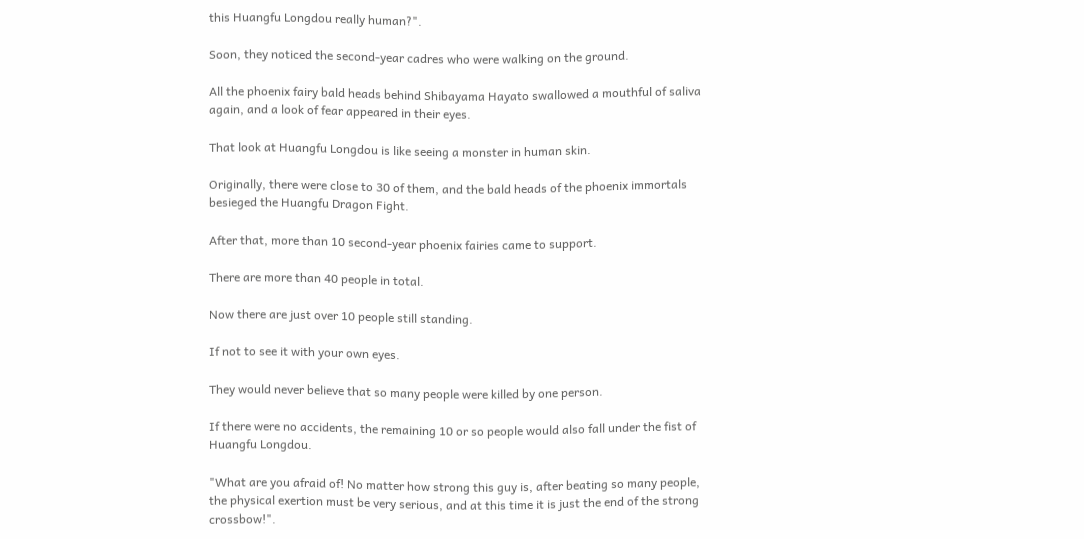this Huangfu Longdou really human?".

Soon, they noticed the second-year cadres who were walking on the ground.

All the phoenix fairy bald heads behind Shibayama Hayato swallowed a mouthful of saliva again, and a look of fear appeared in their eyes.

That look at Huangfu Longdou is like seeing a monster in human skin.

Originally, there were close to 30 of them, and the bald heads of the phoenix immortals besieged the Huangfu Dragon Fight.

After that, more than 10 second-year phoenix fairies came to support.

There are more than 40 people in total.

Now there are just over 10 people still standing.

If not to see it with your own eyes.

They would never believe that so many people were killed by one person.

If there were no accidents, the remaining 10 or so people would also fall under the fist of Huangfu Longdou.

"What are you afraid of! No matter how strong this guy is, after beating so many people, the physical exertion must be very serious, and at this time it is just the end of the strong crossbow!".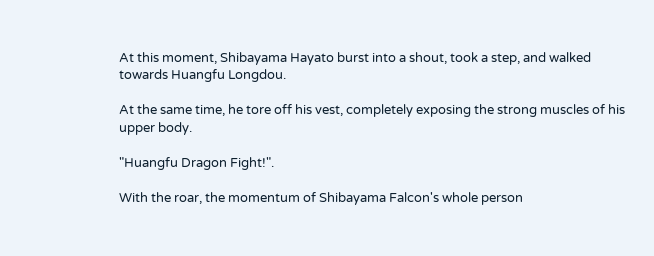At this moment, Shibayama Hayato burst into a shout, took a step, and walked towards Huangfu Longdou.

At the same time, he tore off his vest, completely exposing the strong muscles of his upper body.

"Huangfu Dragon Fight!".

With the roar, the momentum of Shibayama Falcon's whole person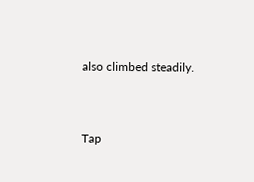also climbed steadily.


Tap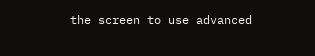the screen to use advanced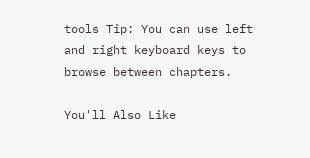tools Tip: You can use left and right keyboard keys to browse between chapters.

You'll Also Like